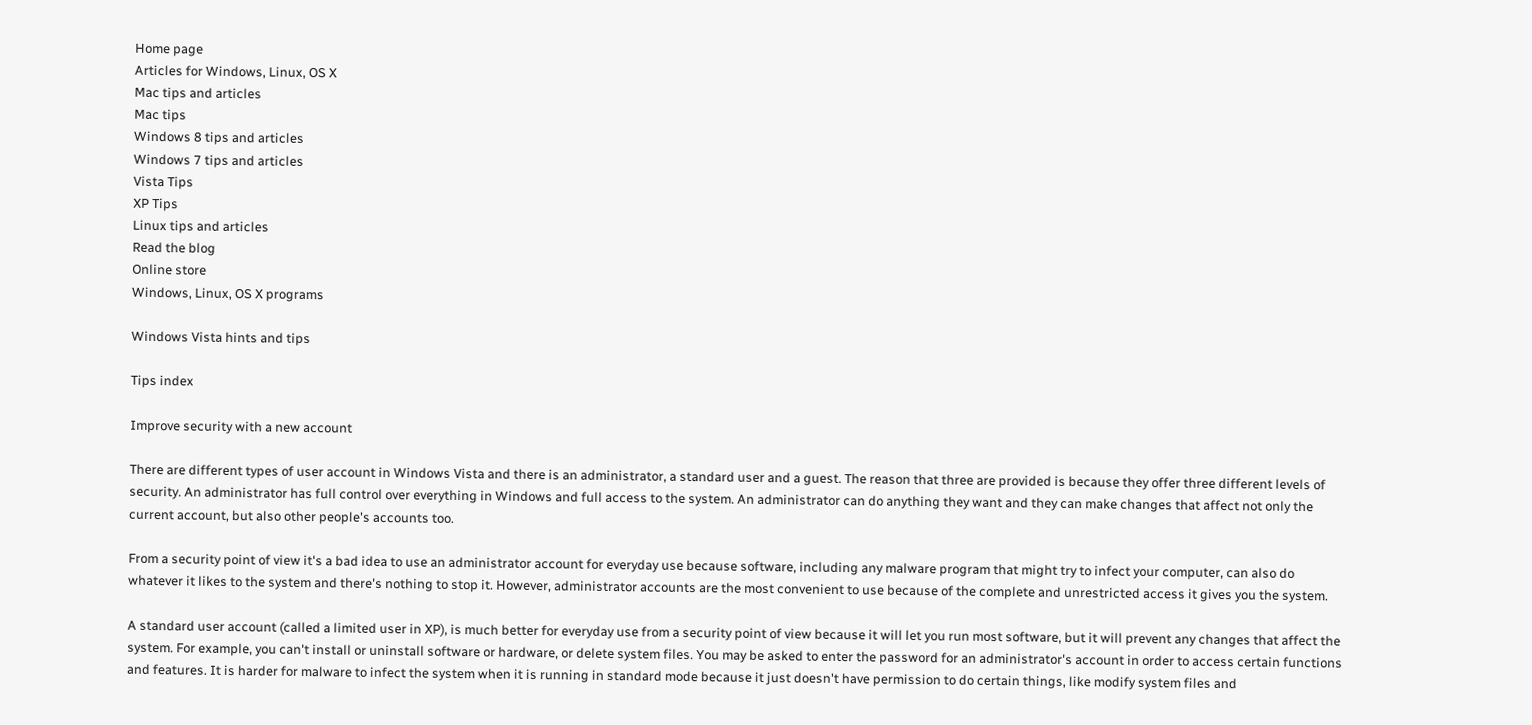Home page
Articles for Windows, Linux, OS X
Mac tips and articles
Mac tips
Windows 8 tips and articles
Windows 7 tips and articles
Vista Tips
XP Tips
Linux tips and articles
Read the blog
Online store
Windows, Linux, OS X programs

Windows Vista hints and tips

Tips index

Improve security with a new account

There are different types of user account in Windows Vista and there is an administrator, a standard user and a guest. The reason that three are provided is because they offer three different levels of security. An administrator has full control over everything in Windows and full access to the system. An administrator can do anything they want and they can make changes that affect not only the current account, but also other people's accounts too.

From a security point of view it's a bad idea to use an administrator account for everyday use because software, including any malware program that might try to infect your computer, can also do whatever it likes to the system and there's nothing to stop it. However, administrator accounts are the most convenient to use because of the complete and unrestricted access it gives you the system.

A standard user account (called a limited user in XP), is much better for everyday use from a security point of view because it will let you run most software, but it will prevent any changes that affect the system. For example, you can't install or uninstall software or hardware, or delete system files. You may be asked to enter the password for an administrator's account in order to access certain functions and features. It is harder for malware to infect the system when it is running in standard mode because it just doesn't have permission to do certain things, like modify system files and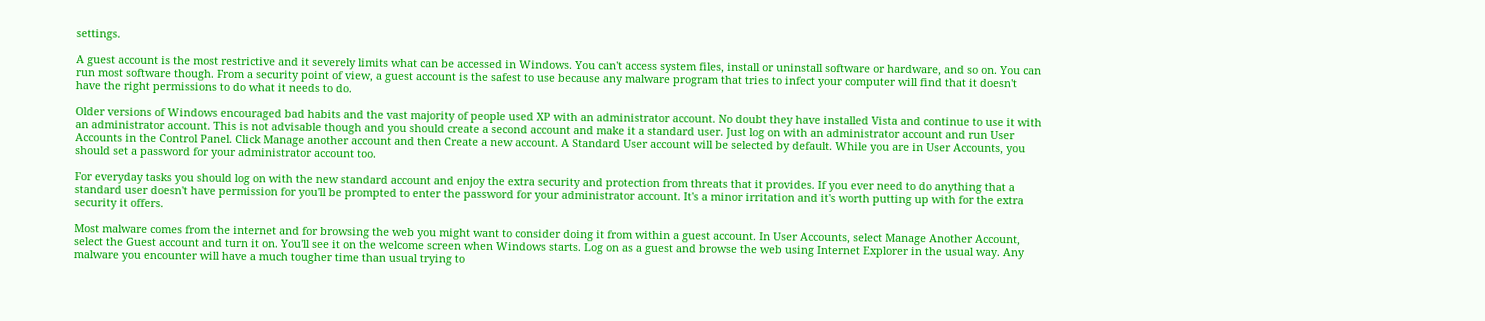settings.

A guest account is the most restrictive and it severely limits what can be accessed in Windows. You can't access system files, install or uninstall software or hardware, and so on. You can run most software though. From a security point of view, a guest account is the safest to use because any malware program that tries to infect your computer will find that it doesn't have the right permissions to do what it needs to do.

Older versions of Windows encouraged bad habits and the vast majority of people used XP with an administrator account. No doubt they have installed Vista and continue to use it with an administrator account. This is not advisable though and you should create a second account and make it a standard user. Just log on with an administrator account and run User Accounts in the Control Panel. Click Manage another account and then Create a new account. A Standard User account will be selected by default. While you are in User Accounts, you should set a password for your administrator account too.

For everyday tasks you should log on with the new standard account and enjoy the extra security and protection from threats that it provides. If you ever need to do anything that a standard user doesn't have permission for you'll be prompted to enter the password for your administrator account. It's a minor irritation and it's worth putting up with for the extra security it offers.

Most malware comes from the internet and for browsing the web you might want to consider doing it from within a guest account. In User Accounts, select Manage Another Account, select the Guest account and turn it on. You'll see it on the welcome screen when Windows starts. Log on as a guest and browse the web using Internet Explorer in the usual way. Any malware you encounter will have a much tougher time than usual trying to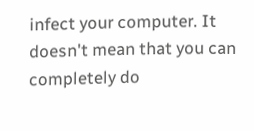infect your computer. It doesn't mean that you can completely do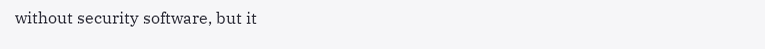without security software, but it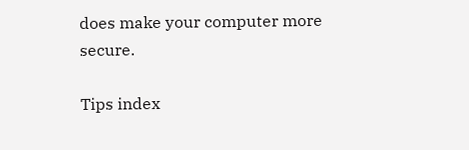does make your computer more secure.

Tips index